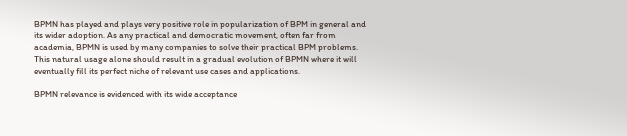BPMN has played and plays very positive role in popularization of BPM in general and its wider adoption. As any practical and democratic movement, often far from academia, BPMN is used by many companies to solve their practical BPM problems. This natural usage alone should result in a gradual evolution of BPMN where it will eventually fill its perfect niche of relevant use cases and applications.

BPMN relevance is evidenced with its wide acceptance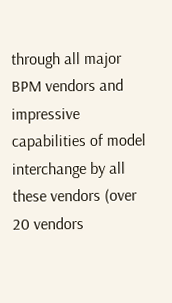through all major BPM vendors and impressive capabilities of model interchange by all these vendors (over 20 vendors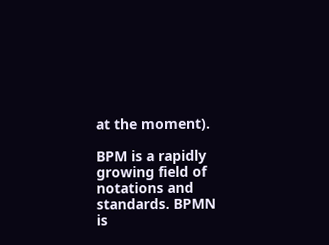at the moment).

BPM is a rapidly growing field of notations and standards. BPMN is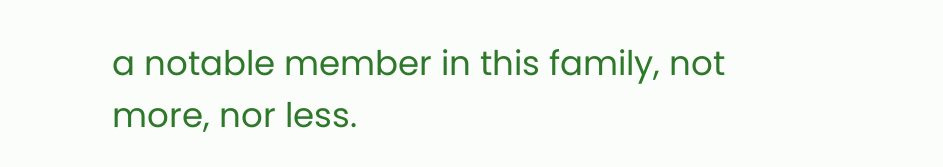a notable member in this family, not more, nor less.